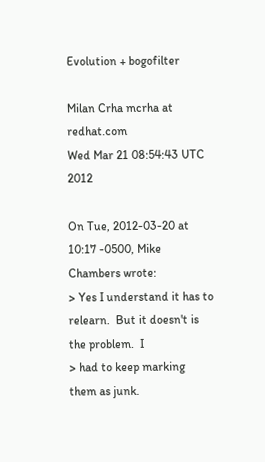Evolution + bogofilter

Milan Crha mcrha at redhat.com
Wed Mar 21 08:54:43 UTC 2012

On Tue, 2012-03-20 at 10:17 -0500, Mike Chambers wrote:
> Yes I understand it has to relearn.  But it doesn't is the problem.  I
> had to keep marking them as junk.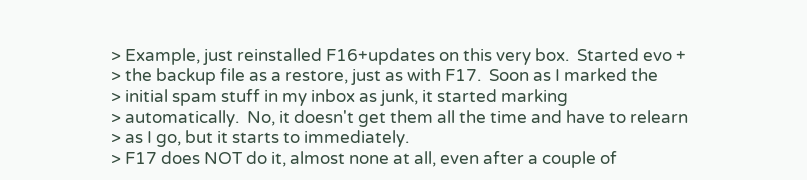> Example, just reinstalled F16+updates on this very box.  Started evo +
> the backup file as a restore, just as with F17.  Soon as I marked the
> initial spam stuff in my inbox as junk, it started marking
> automatically.  No, it doesn't get them all the time and have to relearn
> as I go, but it starts to immediately.
> F17 does NOT do it, almost none at all, even after a couple of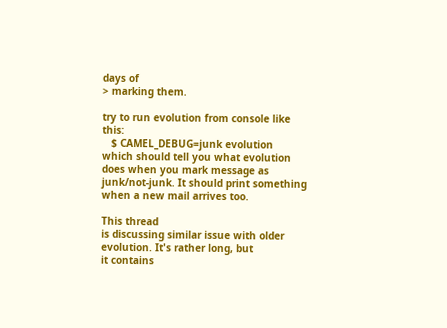days of
> marking them.

try to run evolution from console like this:
   $ CAMEL_DEBUG=junk evolution
which should tell you what evolution does when you mark message as
junk/not-junk. It should print something when a new mail arrives too.

This thread
is discussing similar issue with older evolution. It's rather long, but
it contains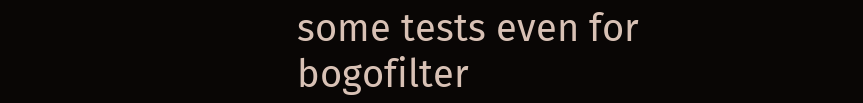some tests even for bogofilter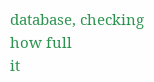database, checking how full
it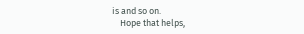is and so on.
    Hope that helps,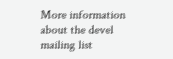More information about the devel mailing list